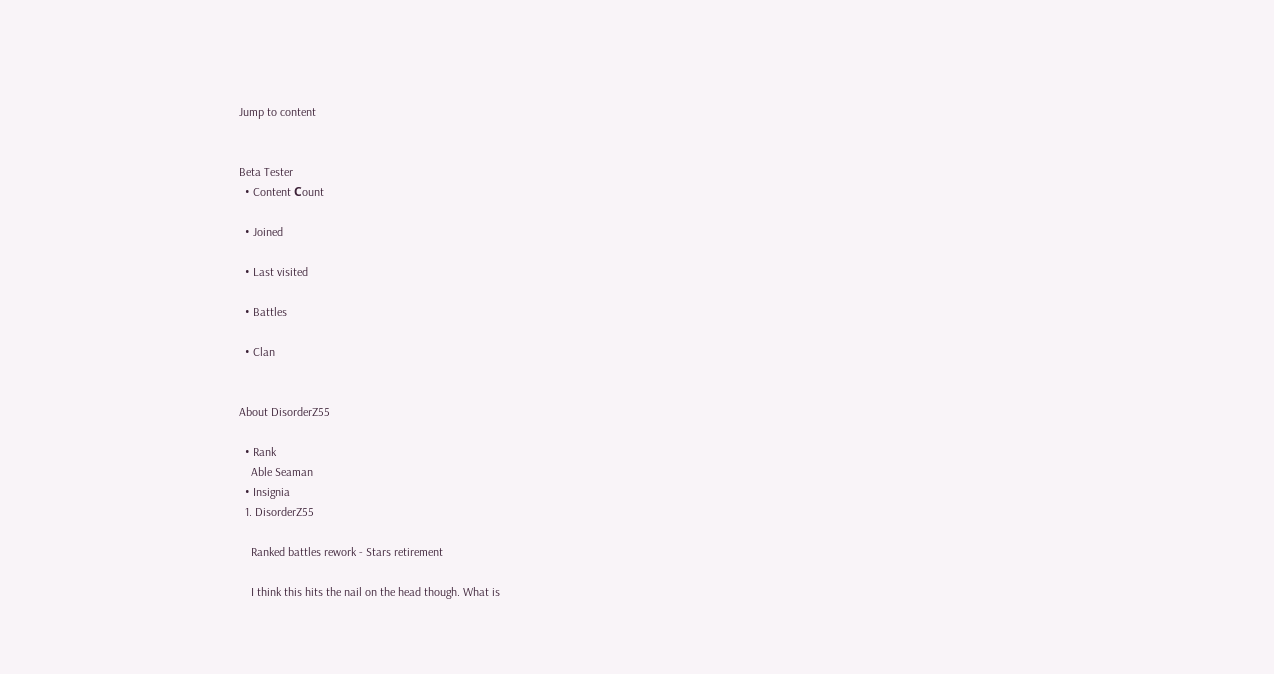Jump to content


Beta Tester
  • Content Сount

  • Joined

  • Last visited

  • Battles

  • Clan


About DisorderZ55

  • Rank
    Able Seaman
  • Insignia
  1. DisorderZ55

    Ranked battles rework - Stars retirement

    I think this hits the nail on the head though. What is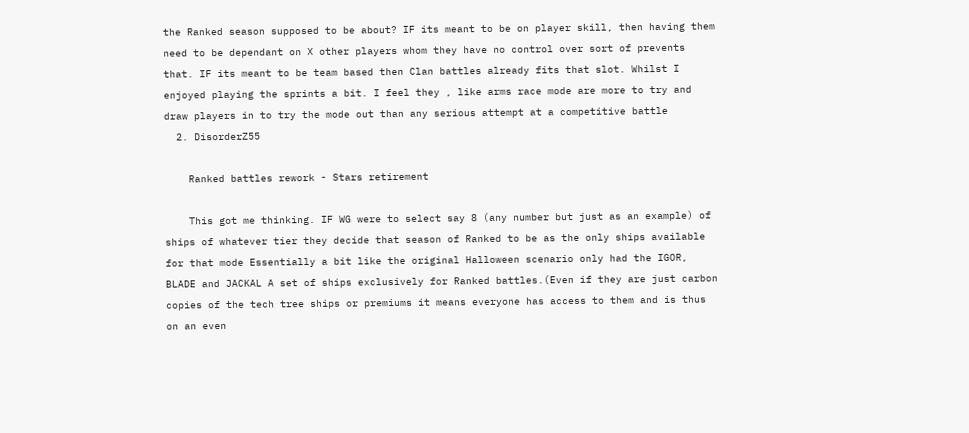the Ranked season supposed to be about? IF its meant to be on player skill, then having them need to be dependant on X other players whom they have no control over sort of prevents that. IF its meant to be team based then Clan battles already fits that slot. Whilst I enjoyed playing the sprints a bit. I feel they , like arms race mode are more to try and draw players in to try the mode out than any serious attempt at a competitive battle
  2. DisorderZ55

    Ranked battles rework - Stars retirement

    This got me thinking. IF WG were to select say 8 (any number but just as an example) of ships of whatever tier they decide that season of Ranked to be as the only ships available for that mode Essentially a bit like the original Halloween scenario only had the IGOR, BLADE and JACKAL A set of ships exclusively for Ranked battles.(Even if they are just carbon copies of the tech tree ships or premiums it means everyone has access to them and is thus on an even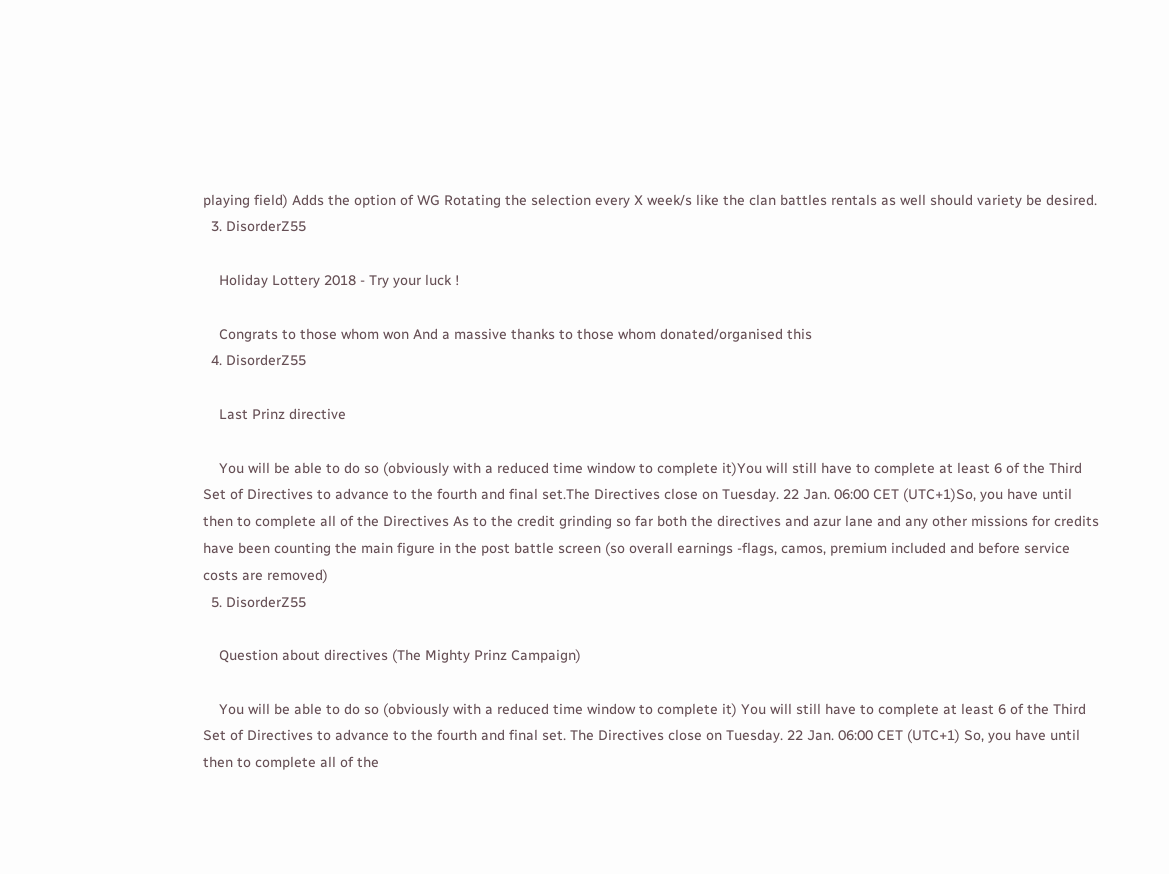playing field) Adds the option of WG Rotating the selection every X week/s like the clan battles rentals as well should variety be desired.
  3. DisorderZ55

    Holiday Lottery 2018 - Try your luck !

    Congrats to those whom won And a massive thanks to those whom donated/organised this
  4. DisorderZ55

    Last Prinz directive

    You will be able to do so (obviously with a reduced time window to complete it)You will still have to complete at least 6 of the Third Set of Directives to advance to the fourth and final set.The Directives close on Tuesday. 22 Jan. 06:00 CET (UTC+1)So, you have until then to complete all of the Directives As to the credit grinding so far both the directives and azur lane and any other missions for credits have been counting the main figure in the post battle screen (so overall earnings -flags, camos, premium included and before service costs are removed)
  5. DisorderZ55

    Question about directives (The Mighty Prinz Campaign)

    You will be able to do so (obviously with a reduced time window to complete it) You will still have to complete at least 6 of the Third Set of Directives to advance to the fourth and final set. The Directives close on Tuesday. 22 Jan. 06:00 CET (UTC+1) So, you have until then to complete all of the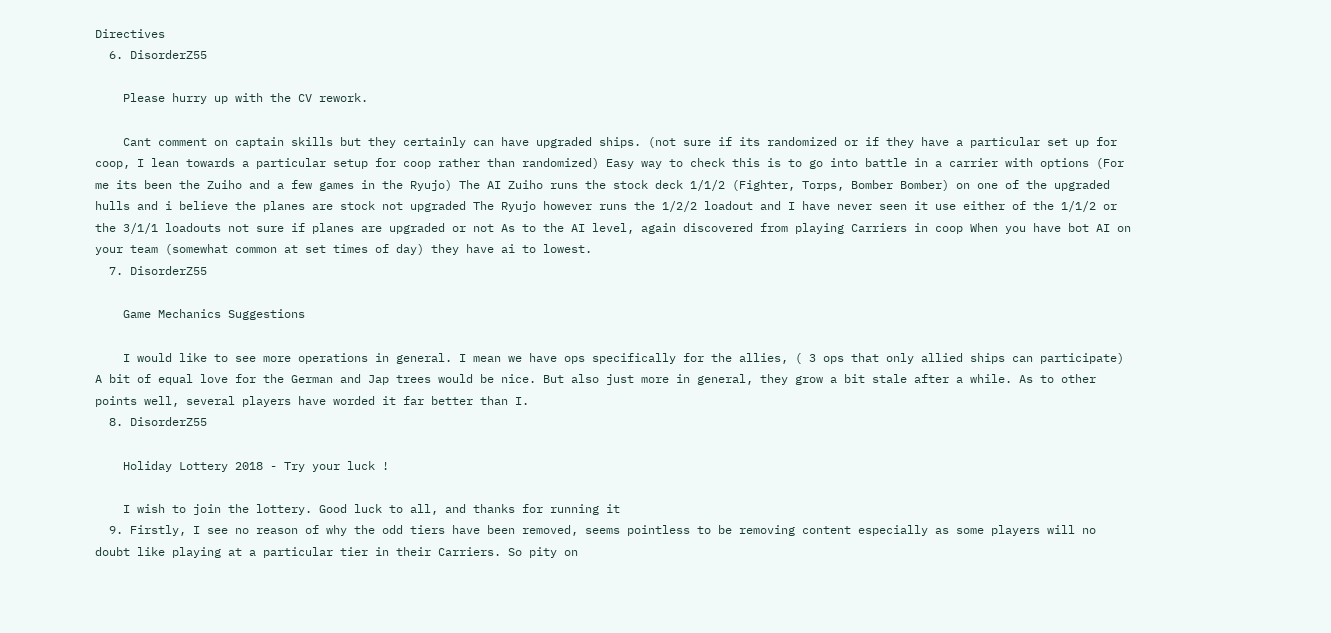Directives
  6. DisorderZ55

    Please hurry up with the CV rework.

    Cant comment on captain skills but they certainly can have upgraded ships. (not sure if its randomized or if they have a particular set up for coop, I lean towards a particular setup for coop rather than randomized) Easy way to check this is to go into battle in a carrier with options (For me its been the Zuiho and a few games in the Ryujo) The AI Zuiho runs the stock deck 1/1/2 (Fighter, Torps, Bomber Bomber) on one of the upgraded hulls and i believe the planes are stock not upgraded The Ryujo however runs the 1/2/2 loadout and I have never seen it use either of the 1/1/2 or the 3/1/1 loadouts not sure if planes are upgraded or not As to the AI level, again discovered from playing Carriers in coop When you have bot AI on your team (somewhat common at set times of day) they have ai to lowest.
  7. DisorderZ55

    Game Mechanics Suggestions

    I would like to see more operations in general. I mean we have ops specifically for the allies, ( 3 ops that only allied ships can participate) A bit of equal love for the German and Jap trees would be nice. But also just more in general, they grow a bit stale after a while. As to other points well, several players have worded it far better than I.
  8. DisorderZ55

    Holiday Lottery 2018 - Try your luck !

    I wish to join the lottery. Good luck to all, and thanks for running it
  9. Firstly, I see no reason of why the odd tiers have been removed, seems pointless to be removing content especially as some players will no doubt like playing at a particular tier in their Carriers. So pity on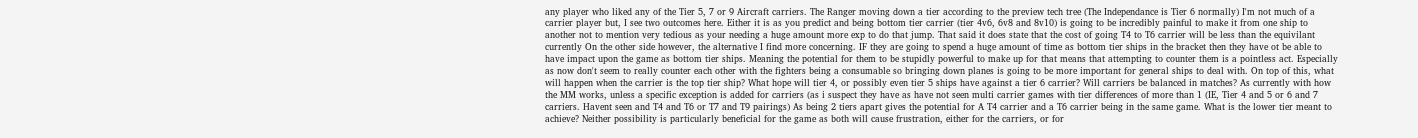any player who liked any of the Tier 5, 7 or 9 Aircraft carriers. The Ranger moving down a tier according to the preview tech tree (The Independance is Tier 6 normally) I'm not much of a carrier player but, I see two outcomes here. Either it is as you predict and being bottom tier carrier (tier 4v6, 6v8 and 8v10) is going to be incredibly painful to make it from one ship to another not to mention very tedious as your needing a huge amount more exp to do that jump. That said it does state that the cost of going T4 to T6 carrier will be less than the equivilant currently On the other side however, the alternative I find more concerning. IF they are going to spend a huge amount of time as bottom tier ships in the bracket then they have ot be able to have impact upon the game as bottom tier ships. Meaning the potential for them to be stupidly powerful to make up for that means that attempting to counter them is a pointless act. Especially as now don't seem to really counter each other with the fighters being a consumable so bringing down planes is going to be more important for general ships to deal with. On top of this, what will happen when the carrier is the top tier ship? What hope will tier 4, or possibly even tier 5 ships have against a tier 6 carrier? Will carriers be balanced in matches? As currently with how the MM works, unless a specific exception is added for carriers (as i suspect they have as have not seen multi carrier games with tier differences of more than 1 (IE, Tier 4 and 5 or 6 and 7 carriers. Havent seen and T4 and T6 or T7 and T9 pairings) As being 2 tiers apart gives the potential for A T4 carrier and a T6 carrier being in the same game. What is the lower tier meant to achieve? Neither possibility is particularly beneficial for the game as both will cause frustration, either for the carriers, or for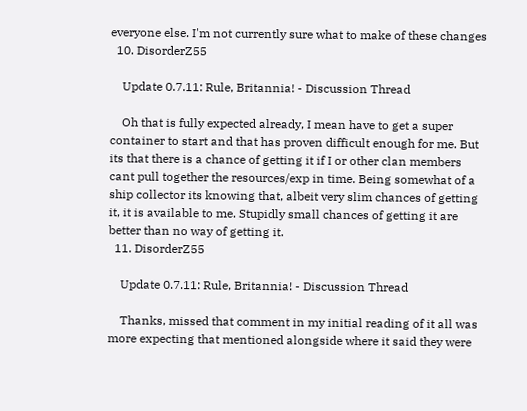everyone else. I'm not currently sure what to make of these changes
  10. DisorderZ55

    Update 0.7.11: Rule, Britannia! - Discussion Thread

    Oh that is fully expected already, I mean have to get a super container to start and that has proven difficult enough for me. But its that there is a chance of getting it if I or other clan members cant pull together the resources/exp in time. Being somewhat of a ship collector its knowing that, albeit very slim chances of getting it, it is available to me. Stupidly small chances of getting it are better than no way of getting it.
  11. DisorderZ55

    Update 0.7.11: Rule, Britannia! - Discussion Thread

    Thanks, missed that comment in my initial reading of it all was more expecting that mentioned alongside where it said they were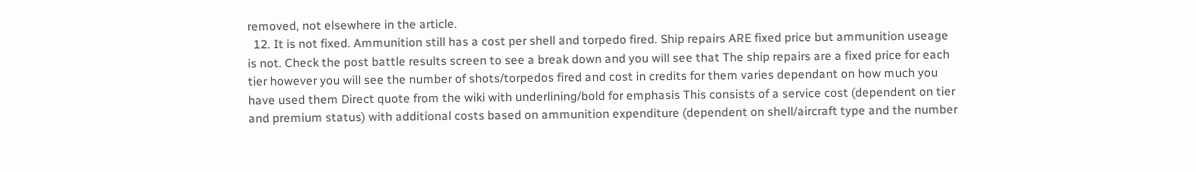removed, not elsewhere in the article.
  12. It is not fixed. Ammunition still has a cost per shell and torpedo fired. Ship repairs ARE fixed price but ammunition useage is not. Check the post battle results screen to see a break down and you will see that The ship repairs are a fixed price for each tier however you will see the number of shots/torpedos fired and cost in credits for them varies dependant on how much you have used them Direct quote from the wiki with underlining/bold for emphasis This consists of a service cost (dependent on tier and premium status) with additional costs based on ammunition expenditure (dependent on shell/aircraft type and the number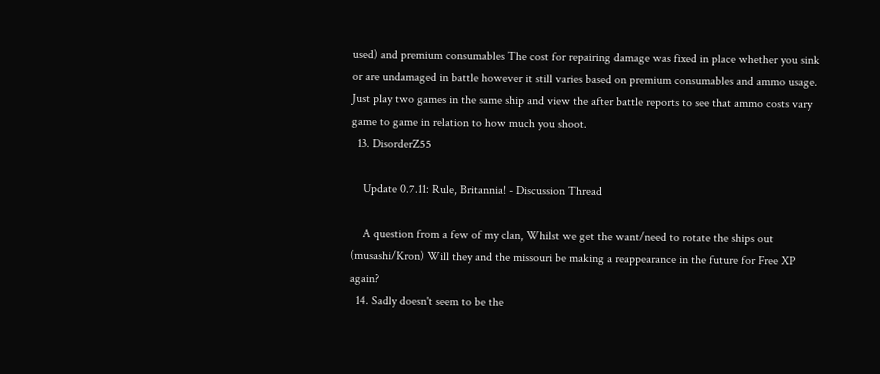used) and premium consumables The cost for repairing damage was fixed in place whether you sink or are undamaged in battle however it still varies based on premium consumables and ammo usage. Just play two games in the same ship and view the after battle reports to see that ammo costs vary game to game in relation to how much you shoot.
  13. DisorderZ55

    Update 0.7.11: Rule, Britannia! - Discussion Thread

    A question from a few of my clan, Whilst we get the want/need to rotate the ships out (musashi/Kron) Will they and the missouri be making a reappearance in the future for Free XP again?
  14. Sadly doesn't seem to be the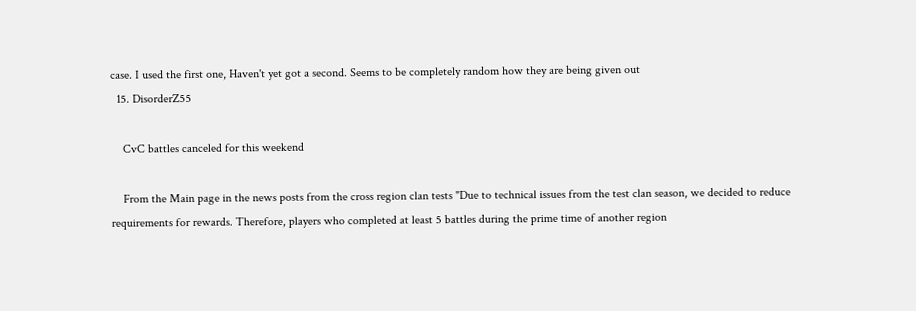case. I used the first one, Haven't yet got a second. Seems to be completely random how they are being given out
  15. DisorderZ55

    CvC battles canceled for this weekend

    From the Main page in the news posts from the cross region clan tests "Due to technical issues from the test clan season, we decided to reduce requirements for rewards. Therefore, players who completed at least 5 battles during the prime time of another region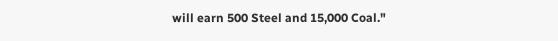will earn 500 Steel and 15,000 Coal."